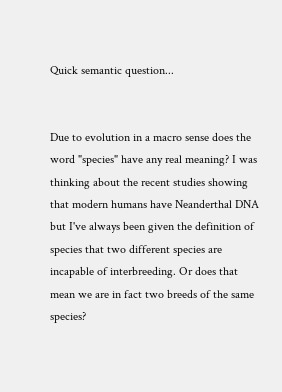Quick semantic question...


Due to evolution in a macro sense does the word "species" have any real meaning? I was thinking about the recent studies showing that modern humans have Neanderthal DNA but I've always been given the definition of species that two different species are incapable of interbreeding. Or does that mean we are in fact two breeds of the same species?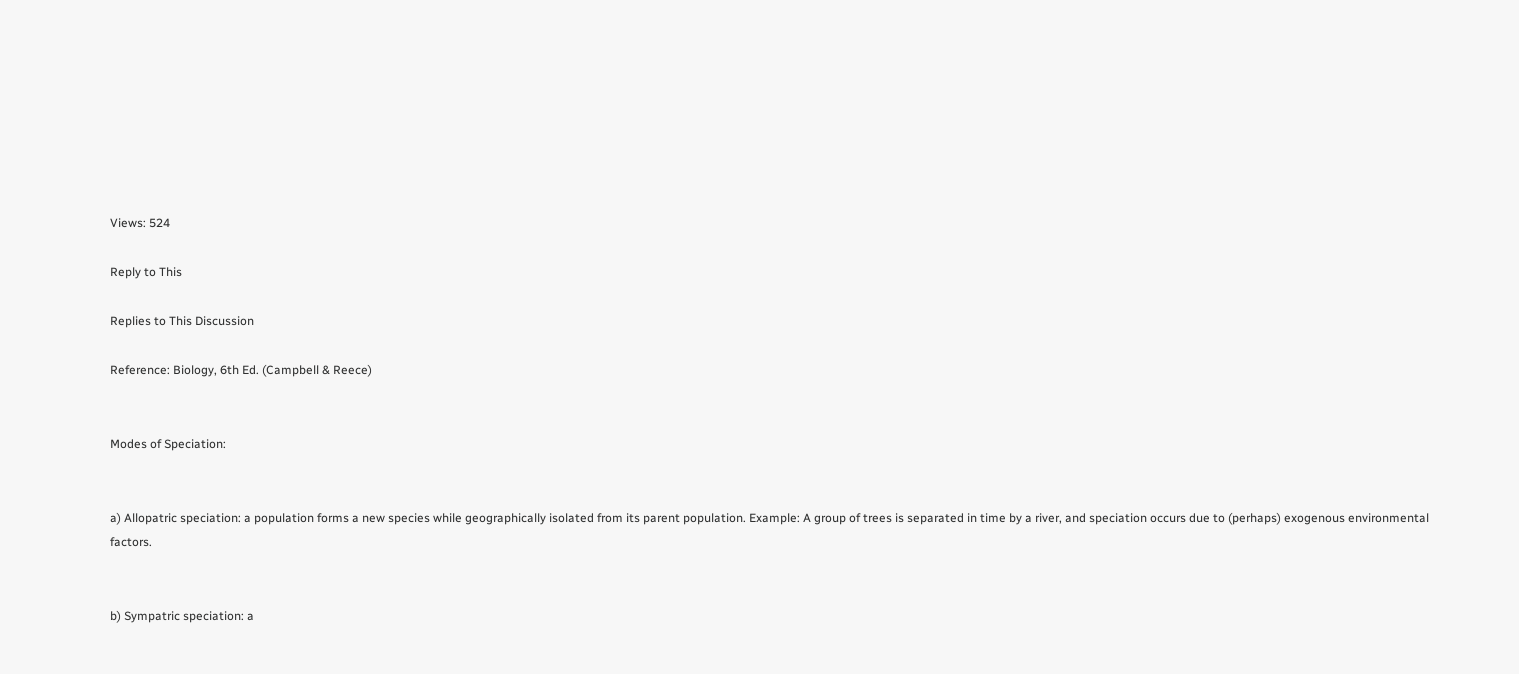Views: 524

Reply to This

Replies to This Discussion

Reference: Biology, 6th Ed. (Campbell & Reece)


Modes of Speciation:


a) Allopatric speciation: a population forms a new species while geographically isolated from its parent population. Example: A group of trees is separated in time by a river, and speciation occurs due to (perhaps) exogenous environmental factors.


b) Sympatric speciation: a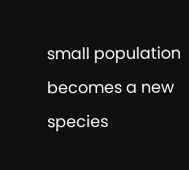small population becomes a new species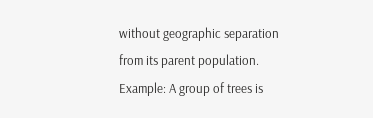without geographic separation from its parent population. Example: A group of trees is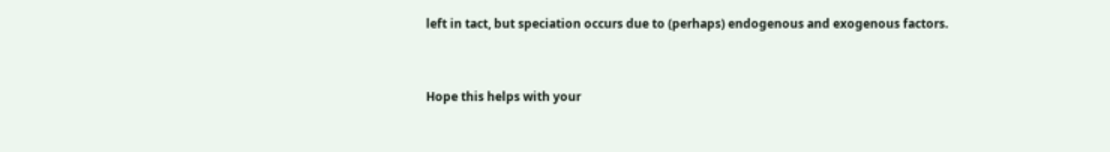left in tact, but speciation occurs due to (perhaps) endogenous and exogenous factors.


Hope this helps with your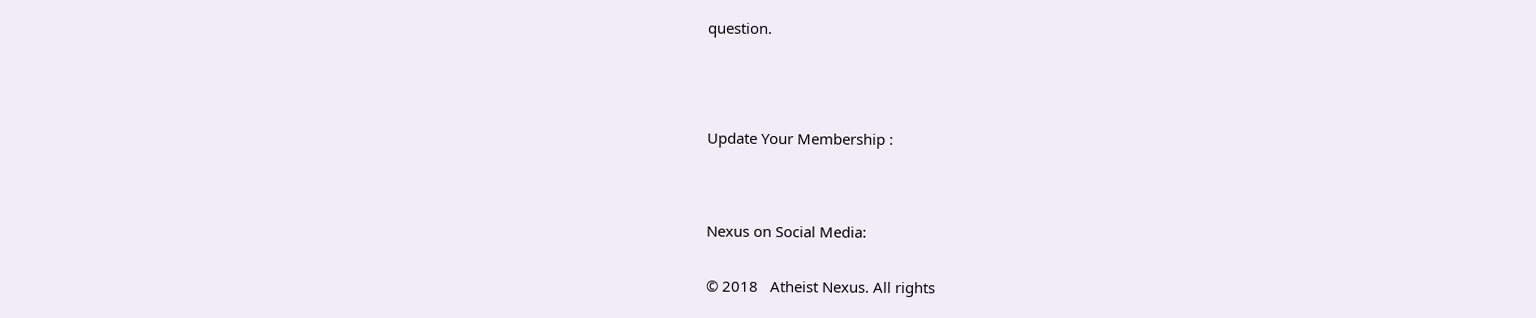question.





Update Your Membership :




Nexus on Social Media:


© 2018   Atheist Nexus. All rights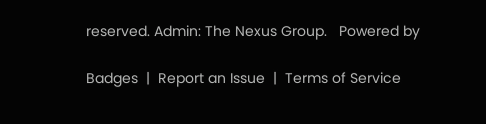reserved. Admin: The Nexus Group.   Powered by

Badges  |  Report an Issue  |  Terms of Service